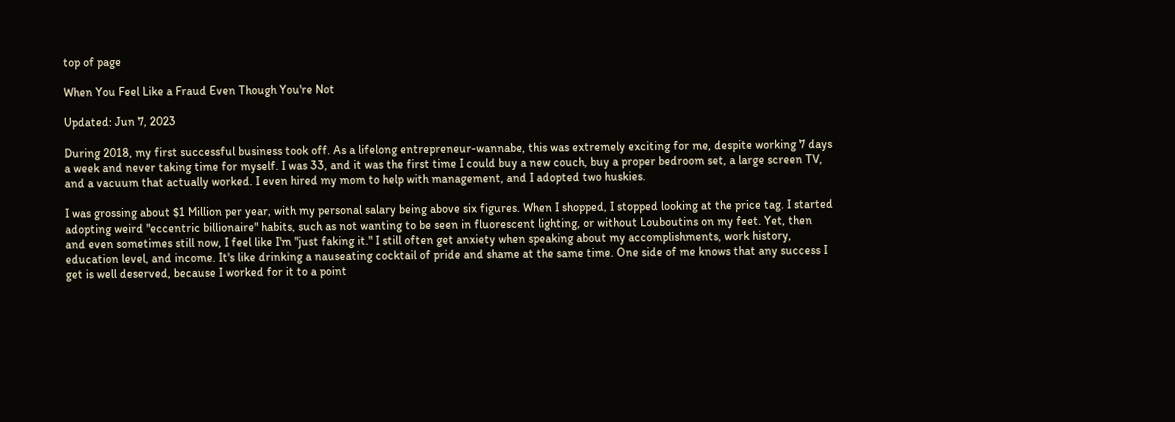top of page

When You Feel Like a Fraud Even Though You're Not

Updated: Jun 7, 2023

During 2018, my first successful business took off. As a lifelong entrepreneur-wannabe, this was extremely exciting for me, despite working 7 days a week and never taking time for myself. I was 33, and it was the first time I could buy a new couch, buy a proper bedroom set, a large screen TV, and a vacuum that actually worked. I even hired my mom to help with management, and I adopted two huskies.

I was grossing about $1 Million per year, with my personal salary being above six figures. When I shopped, I stopped looking at the price tag. I started adopting weird "eccentric billionaire" habits, such as not wanting to be seen in fluorescent lighting, or without Louboutins on my feet. Yet, then and even sometimes still now, I feel like I'm "just faking it." I still often get anxiety when speaking about my accomplishments, work history, education level, and income. It's like drinking a nauseating cocktail of pride and shame at the same time. One side of me knows that any success I get is well deserved, because I worked for it to a point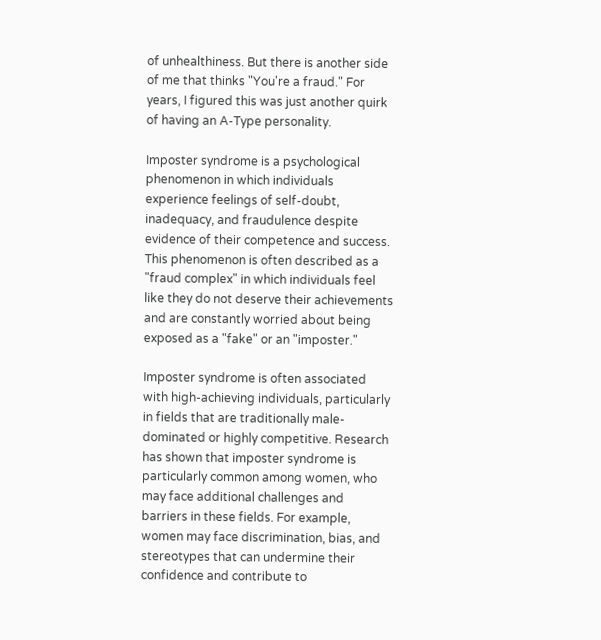of unhealthiness. But there is another side of me that thinks "You're a fraud." For years, I figured this was just another quirk of having an A-Type personality.

Imposter syndrome is a psychological phenomenon in which individuals experience feelings of self-doubt, inadequacy, and fraudulence despite evidence of their competence and success. This phenomenon is often described as a "fraud complex" in which individuals feel like they do not deserve their achievements and are constantly worried about being exposed as a "fake" or an "imposter."

Imposter syndrome is often associated with high-achieving individuals, particularly in fields that are traditionally male-dominated or highly competitive. Research has shown that imposter syndrome is particularly common among women, who may face additional challenges and barriers in these fields. For example, women may face discrimination, bias, and stereotypes that can undermine their confidence and contribute to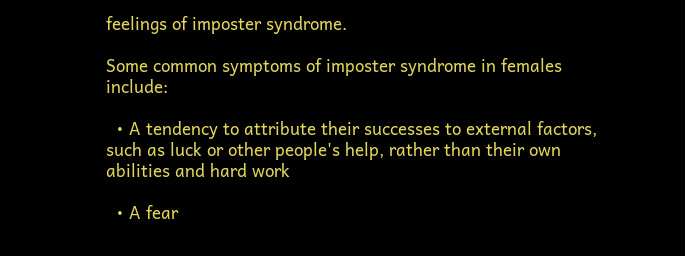feelings of imposter syndrome.

Some common symptoms of imposter syndrome in females include:

  • A tendency to attribute their successes to external factors, such as luck or other people's help, rather than their own abilities and hard work

  • A fear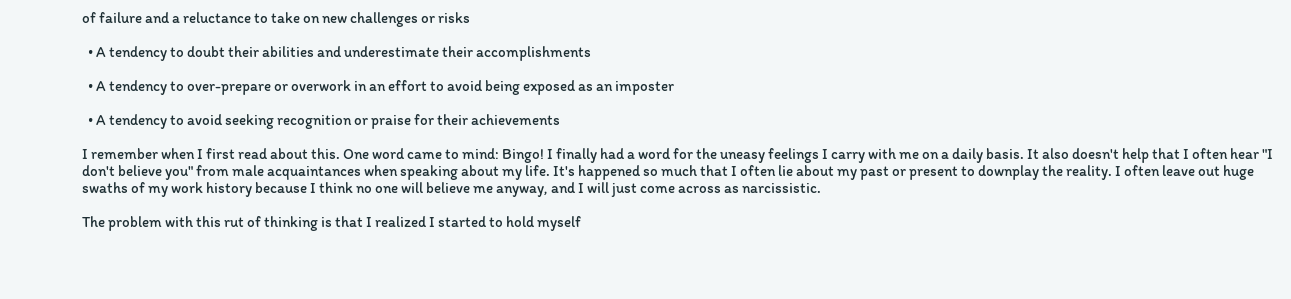of failure and a reluctance to take on new challenges or risks

  • A tendency to doubt their abilities and underestimate their accomplishments

  • A tendency to over-prepare or overwork in an effort to avoid being exposed as an imposter

  • A tendency to avoid seeking recognition or praise for their achievements

I remember when I first read about this. One word came to mind: Bingo! I finally had a word for the uneasy feelings I carry with me on a daily basis. It also doesn't help that I often hear "I don't believe you" from male acquaintances when speaking about my life. It's happened so much that I often lie about my past or present to downplay the reality. I often leave out huge swaths of my work history because I think no one will believe me anyway, and I will just come across as narcissistic.

The problem with this rut of thinking is that I realized I started to hold myself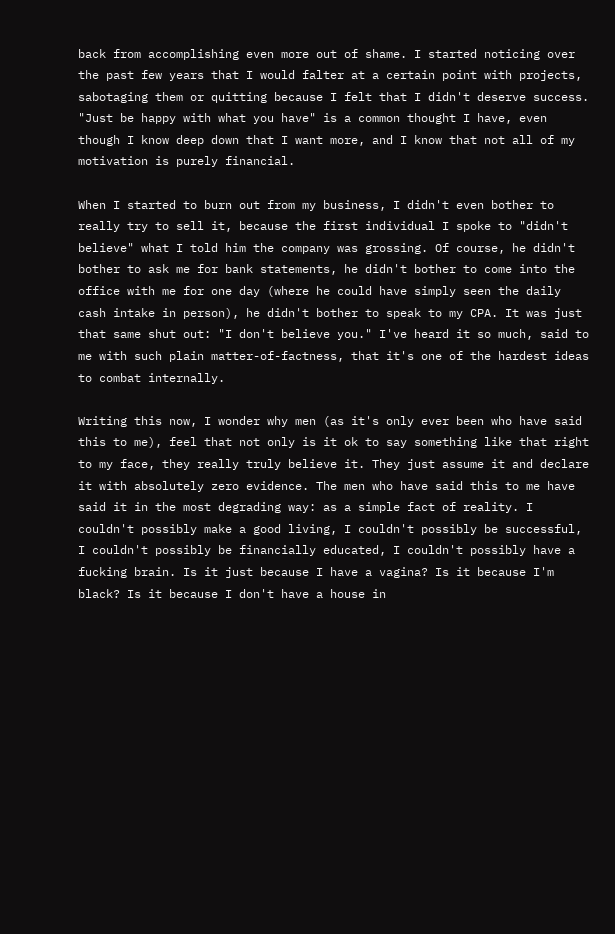back from accomplishing even more out of shame. I started noticing over the past few years that I would falter at a certain point with projects, sabotaging them or quitting because I felt that I didn't deserve success. "Just be happy with what you have" is a common thought I have, even though I know deep down that I want more, and I know that not all of my motivation is purely financial.

When I started to burn out from my business, I didn't even bother to really try to sell it, because the first individual I spoke to "didn't believe" what I told him the company was grossing. Of course, he didn't bother to ask me for bank statements, he didn't bother to come into the office with me for one day (where he could have simply seen the daily cash intake in person), he didn't bother to speak to my CPA. It was just that same shut out: "I don't believe you." I've heard it so much, said to me with such plain matter-of-factness, that it's one of the hardest ideas to combat internally.

Writing this now, I wonder why men (as it's only ever been who have said this to me), feel that not only is it ok to say something like that right to my face, they really truly believe it. They just assume it and declare it with absolutely zero evidence. The men who have said this to me have said it in the most degrading way: as a simple fact of reality. I couldn't possibly make a good living, I couldn't possibly be successful, I couldn't possibly be financially educated, I couldn't possibly have a fucking brain. Is it just because I have a vagina? Is it because I'm black? Is it because I don't have a house in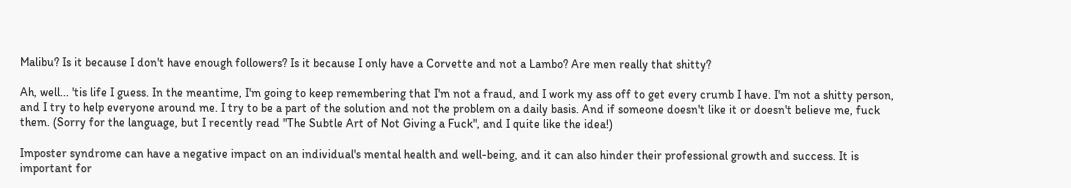Malibu? Is it because I don't have enough followers? Is it because I only have a Corvette and not a Lambo? Are men really that shitty?

Ah, well... 'tis life I guess. In the meantime, I'm going to keep remembering that I'm not a fraud, and I work my ass off to get every crumb I have. I'm not a shitty person, and I try to help everyone around me. I try to be a part of the solution and not the problem on a daily basis. And if someone doesn't like it or doesn't believe me, fuck them. (Sorry for the language, but I recently read "The Subtle Art of Not Giving a Fuck", and I quite like the idea!)

Imposter syndrome can have a negative impact on an individual's mental health and well-being, and it can also hinder their professional growth and success. It is important for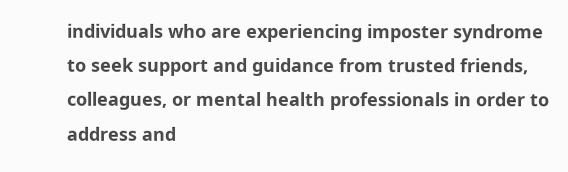individuals who are experiencing imposter syndrome to seek support and guidance from trusted friends, colleagues, or mental health professionals in order to address and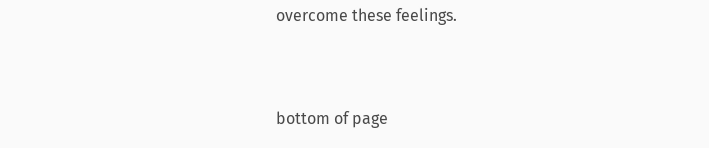overcome these feelings.


bottom of page